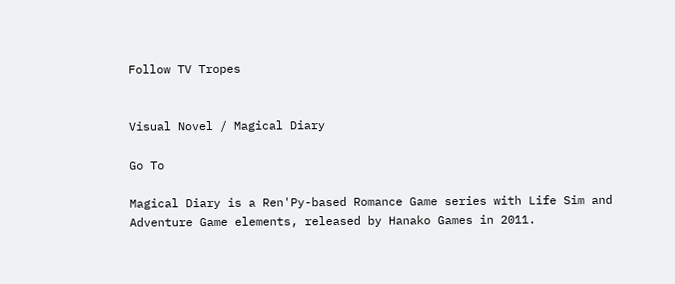Follow TV Tropes


Visual Novel / Magical Diary

Go To

Magical Diary is a Ren'Py-based Romance Game series with Life Sim and Adventure Game elements, released by Hanako Games in 2011.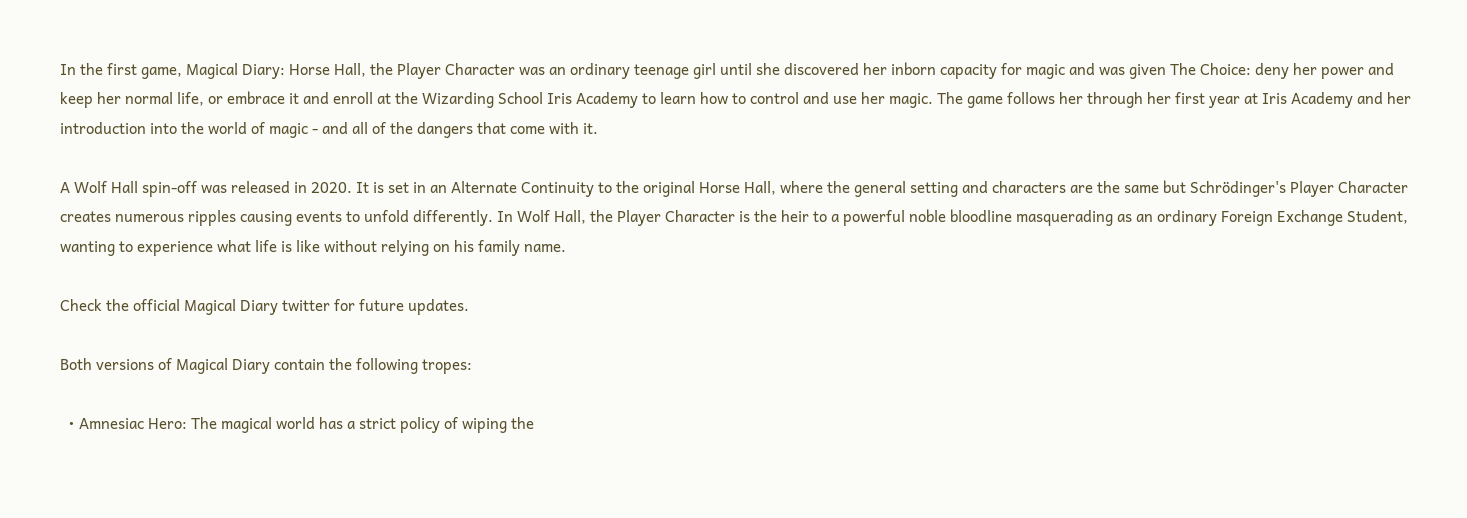In the first game, Magical Diary: Horse Hall, the Player Character was an ordinary teenage girl until she discovered her inborn capacity for magic and was given The Choice: deny her power and keep her normal life, or embrace it and enroll at the Wizarding School Iris Academy to learn how to control and use her magic. The game follows her through her first year at Iris Academy and her introduction into the world of magic - and all of the dangers that come with it.

A Wolf Hall spin-off was released in 2020. It is set in an Alternate Continuity to the original Horse Hall, where the general setting and characters are the same but Schrödinger's Player Character creates numerous ripples causing events to unfold differently. In Wolf Hall, the Player Character is the heir to a powerful noble bloodline masquerading as an ordinary Foreign Exchange Student, wanting to experience what life is like without relying on his family name.

Check the official Magical Diary twitter for future updates.

Both versions of Magical Diary contain the following tropes:

  • Amnesiac Hero: The magical world has a strict policy of wiping the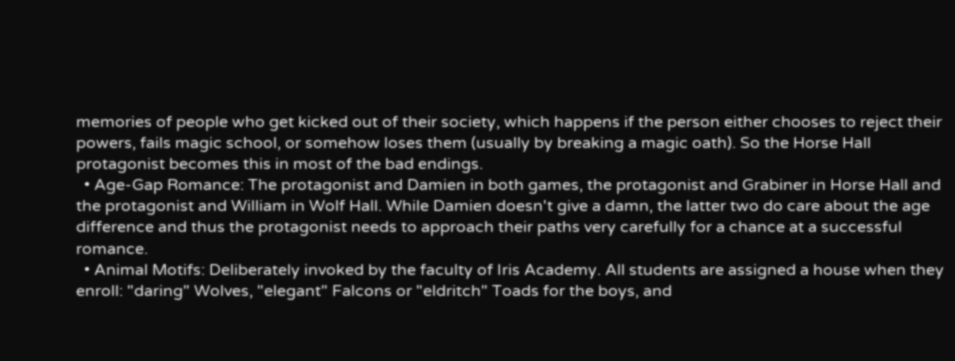memories of people who get kicked out of their society, which happens if the person either chooses to reject their powers, fails magic school, or somehow loses them (usually by breaking a magic oath). So the Horse Hall protagonist becomes this in most of the bad endings.
  • Age-Gap Romance: The protagonist and Damien in both games, the protagonist and Grabiner in Horse Hall and the protagonist and William in Wolf Hall. While Damien doesn't give a damn, the latter two do care about the age difference and thus the protagonist needs to approach their paths very carefully for a chance at a successful romance.
  • Animal Motifs: Deliberately invoked by the faculty of Iris Academy. All students are assigned a house when they enroll: "daring" Wolves, "elegant" Falcons or "eldritch" Toads for the boys, and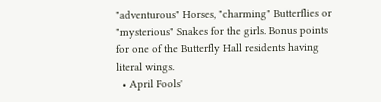"adventurous" Horses, "charming" Butterflies or "mysterious" Snakes for the girls. Bonus points for one of the Butterfly Hall residents having literal wings.
  • April Fools'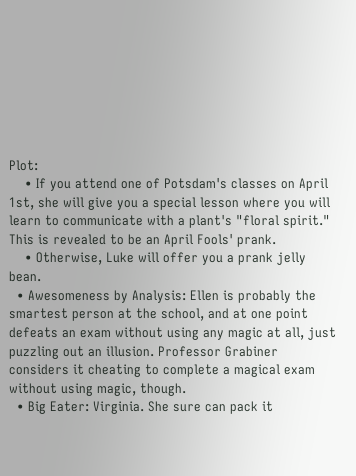Plot:
    • If you attend one of Potsdam's classes on April 1st, she will give you a special lesson where you will learn to communicate with a plant's "floral spirit." This is revealed to be an April Fools' prank.
    • Otherwise, Luke will offer you a prank jelly bean.
  • Awesomeness by Analysis: Ellen is probably the smartest person at the school, and at one point defeats an exam without using any magic at all, just puzzling out an illusion. Professor Grabiner considers it cheating to complete a magical exam without using magic, though.
  • Big Eater: Virginia. She sure can pack it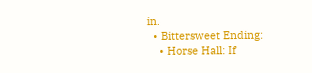in.
  • Bittersweet Ending:
    • Horse Hall: If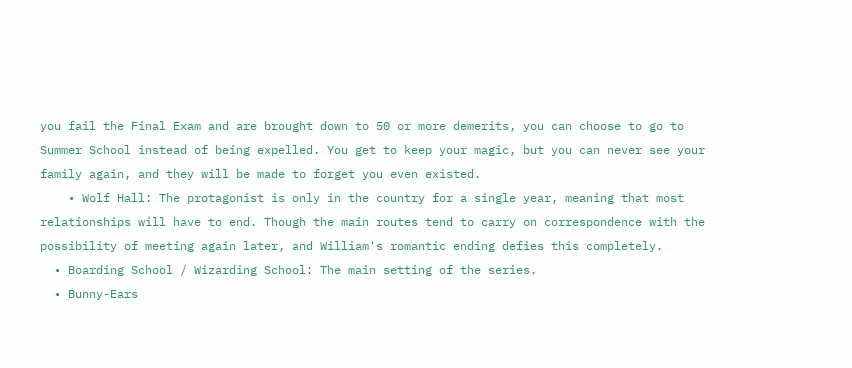you fail the Final Exam and are brought down to 50 or more demerits, you can choose to go to Summer School instead of being expelled. You get to keep your magic, but you can never see your family again, and they will be made to forget you even existed.
    • Wolf Hall: The protagonist is only in the country for a single year, meaning that most relationships will have to end. Though the main routes tend to carry on correspondence with the possibility of meeting again later, and William's romantic ending defies this completely.
  • Boarding School / Wizarding School: The main setting of the series.
  • Bunny-Ears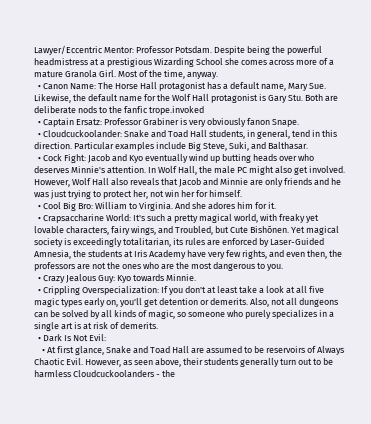Lawyer/Eccentric Mentor: Professor Potsdam. Despite being the powerful headmistress at a prestigious Wizarding School she comes across more of a mature Granola Girl. Most of the time, anyway.
  • Canon Name: The Horse Hall protagonist has a default name, Mary Sue. Likewise, the default name for the Wolf Hall protagonist is Gary Stu. Both are deliberate nods to the fanfic trope.invoked
  • Captain Ersatz: Professor Grabiner is very obviously fanon Snape.
  • Cloudcuckoolander: Snake and Toad Hall students, in general, tend in this direction. Particular examples include Big Steve, Suki, and Balthasar.
  • Cock Fight: Jacob and Kyo eventually wind up butting heads over who deserves Minnie's attention. In Wolf Hall, the male PC might also get involved. However, Wolf Hall also reveals that Jacob and Minnie are only friends and he was just trying to protect her, not win her for himself.
  • Cool Big Bro: William to Virginia. And she adores him for it.
  • Crapsaccharine World: It's such a pretty magical world, with freaky yet lovable characters, fairy wings, and Troubled, but Cute Bishōnen. Yet magical society is exceedingly totalitarian, its rules are enforced by Laser-Guided Amnesia, the students at Iris Academy have very few rights, and even then, the professors are not the ones who are the most dangerous to you.
  • Crazy Jealous Guy: Kyo towards Minnie.
  • Crippling Overspecialization: If you don't at least take a look at all five magic types early on, you'll get detention or demerits. Also, not all dungeons can be solved by all kinds of magic, so someone who purely specializes in a single art is at risk of demerits.
  • Dark Is Not Evil:
    • At first glance, Snake and Toad Hall are assumed to be reservoirs of Always Chaotic Evil. However, as seen above, their students generally turn out to be harmless Cloudcuckoolanders - the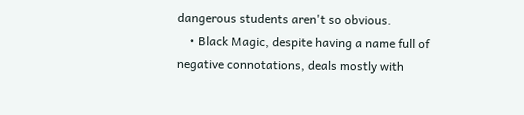dangerous students aren't so obvious.
    • Black Magic, despite having a name full of negative connotations, deals mostly with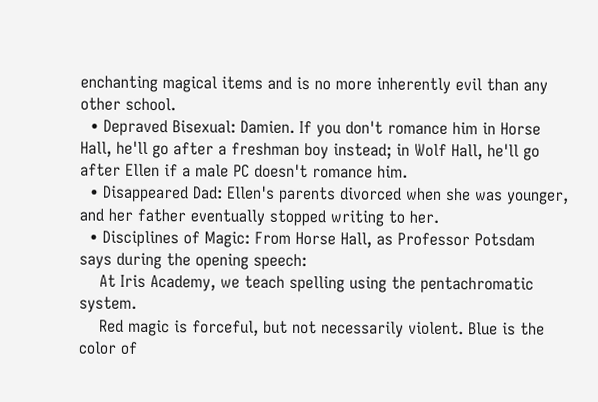enchanting magical items and is no more inherently evil than any other school.
  • Depraved Bisexual: Damien. If you don't romance him in Horse Hall, he'll go after a freshman boy instead; in Wolf Hall, he'll go after Ellen if a male PC doesn't romance him.
  • Disappeared Dad: Ellen's parents divorced when she was younger, and her father eventually stopped writing to her.
  • Disciplines of Magic: From Horse Hall, as Professor Potsdam says during the opening speech:
    At Iris Academy, we teach spelling using the pentachromatic system.
    Red magic is forceful, but not necessarily violent. Blue is the color of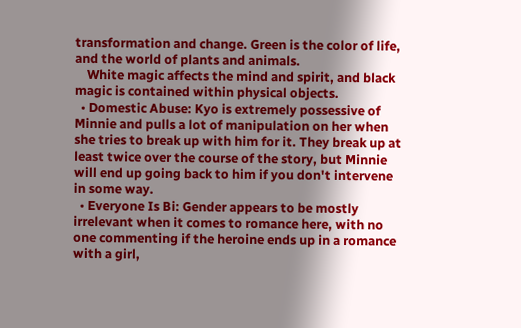transformation and change. Green is the color of life, and the world of plants and animals.
    White magic affects the mind and spirit, and black magic is contained within physical objects.
  • Domestic Abuse: Kyo is extremely possessive of Minnie and pulls a lot of manipulation on her when she tries to break up with him for it. They break up at least twice over the course of the story, but Minnie will end up going back to him if you don't intervene in some way.
  • Everyone Is Bi: Gender appears to be mostly irrelevant when it comes to romance here, with no one commenting if the heroine ends up in a romance with a girl,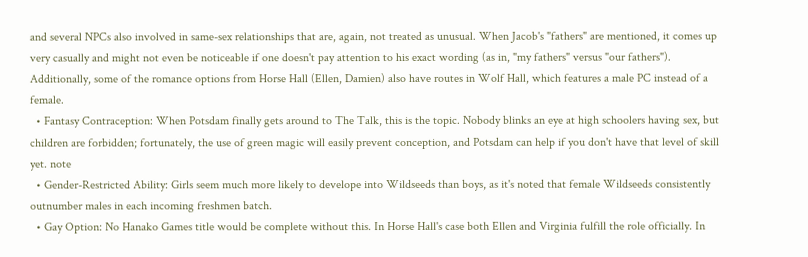and several NPCs also involved in same-sex relationships that are, again, not treated as unusual. When Jacob's "fathers" are mentioned, it comes up very casually and might not even be noticeable if one doesn't pay attention to his exact wording (as in, "my fathers" versus "our fathers"). Additionally, some of the romance options from Horse Hall (Ellen, Damien) also have routes in Wolf Hall, which features a male PC instead of a female.
  • Fantasy Contraception: When Potsdam finally gets around to The Talk, this is the topic. Nobody blinks an eye at high schoolers having sex, but children are forbidden; fortunately, the use of green magic will easily prevent conception, and Potsdam can help if you don't have that level of skill yet. note
  • Gender-Restricted Ability: Girls seem much more likely to develope into Wildseeds than boys, as it's noted that female Wildseeds consistently outnumber males in each incoming freshmen batch.
  • Gay Option: No Hanako Games title would be complete without this. In Horse Hall's case both Ellen and Virginia fulfill the role officially. In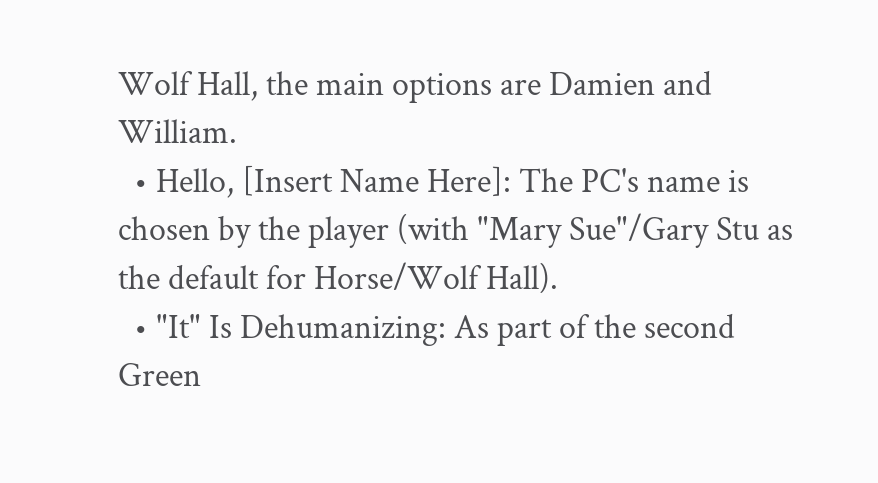Wolf Hall, the main options are Damien and William.
  • Hello, [Insert Name Here]: The PC's name is chosen by the player (with "Mary Sue"/Gary Stu as the default for Horse/Wolf Hall).
  • "It" Is Dehumanizing: As part of the second Green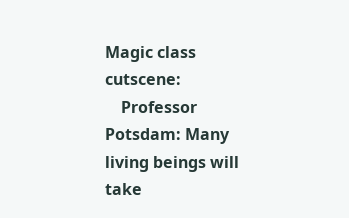Magic class cutscene:
    Professor Potsdam: Many living beings will take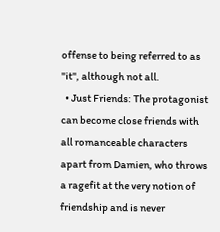offense to being referred to as "it", although not all.
  • Just Friends: The protagonist can become close friends with all romanceable characters apart from Damien, who throws a ragefit at the very notion of friendship and is never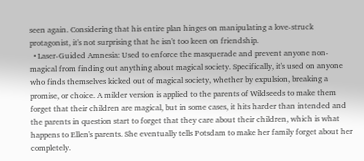seen again. Considering that his entire plan hinges on manipulating a love-struck protagonist, it's not surprising that he isn't too keen on friendship.
  • Laser-Guided Amnesia: Used to enforce the masquerade and prevent anyone non-magical from finding out anything about magical society. Specifically, it's used on anyone who finds themselves kicked out of magical society, whether by expulsion, breaking a promise, or choice. A milder version is applied to the parents of Wildseeds to make them forget that their children are magical, but in some cases, it hits harder than intended and the parents in question start to forget that they care about their children, which is what happens to Ellen's parents. She eventually tells Potsdam to make her family forget about her completely.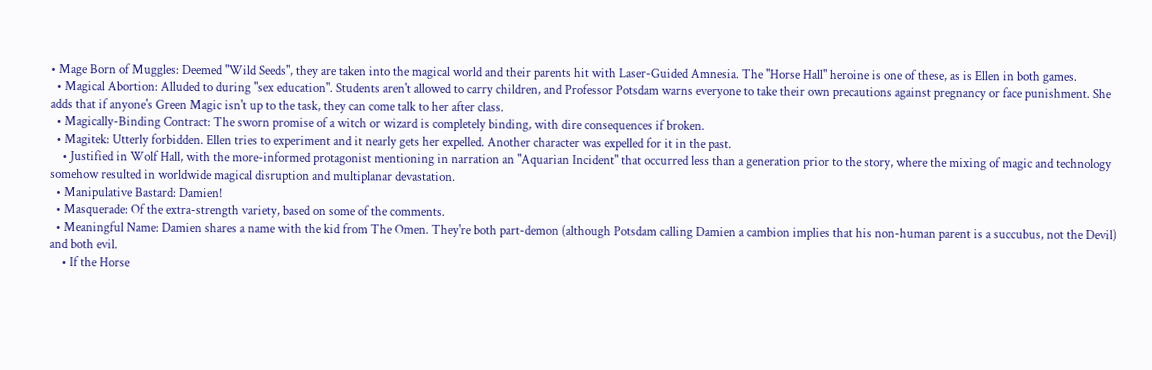• Mage Born of Muggles: Deemed "Wild Seeds", they are taken into the magical world and their parents hit with Laser-Guided Amnesia. The ''Horse Hall" heroine is one of these, as is Ellen in both games.
  • Magical Abortion: Alluded to during "sex education". Students aren't allowed to carry children, and Professor Potsdam warns everyone to take their own precautions against pregnancy or face punishment. She adds that if anyone's Green Magic isn't up to the task, they can come talk to her after class.
  • Magically-Binding Contract: The sworn promise of a witch or wizard is completely binding, with dire consequences if broken.
  • Magitek: Utterly forbidden. Ellen tries to experiment and it nearly gets her expelled. Another character was expelled for it in the past.
    • Justified in Wolf Hall, with the more-informed protagonist mentioning in narration an "Aquarian Incident" that occurred less than a generation prior to the story, where the mixing of magic and technology somehow resulted in worldwide magical disruption and multiplanar devastation.
  • Manipulative Bastard: Damien!
  • Masquerade: Of the extra-strength variety, based on some of the comments.
  • Meaningful Name: Damien shares a name with the kid from The Omen. They're both part-demon (although Potsdam calling Damien a cambion implies that his non-human parent is a succubus, not the Devil) and both evil.
    • If the Horse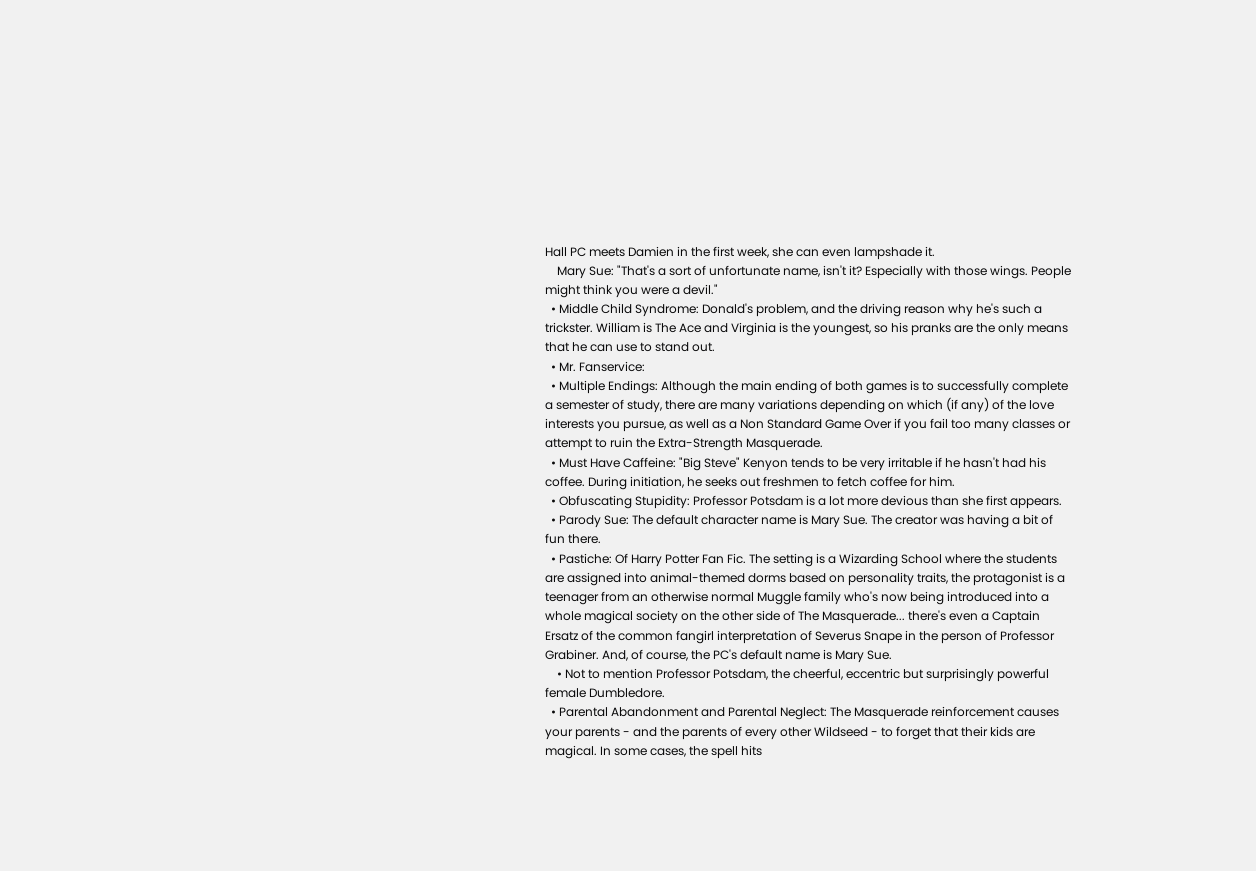Hall PC meets Damien in the first week, she can even lampshade it.
    Mary Sue: "That's a sort of unfortunate name, isn't it? Especially with those wings. People might think you were a devil."
  • Middle Child Syndrome: Donald's problem, and the driving reason why he's such a trickster. William is The Ace and Virginia is the youngest, so his pranks are the only means that he can use to stand out.
  • Mr. Fanservice:
  • Multiple Endings: Although the main ending of both games is to successfully complete a semester of study, there are many variations depending on which (if any) of the love interests you pursue, as well as a Non Standard Game Over if you fail too many classes or attempt to ruin the Extra-Strength Masquerade.
  • Must Have Caffeine: "Big Steve" Kenyon tends to be very irritable if he hasn't had his coffee. During initiation, he seeks out freshmen to fetch coffee for him.
  • Obfuscating Stupidity: Professor Potsdam is a lot more devious than she first appears.
  • Parody Sue: The default character name is Mary Sue. The creator was having a bit of fun there.
  • Pastiche: Of Harry Potter Fan Fic. The setting is a Wizarding School where the students are assigned into animal-themed dorms based on personality traits, the protagonist is a teenager from an otherwise normal Muggle family who's now being introduced into a whole magical society on the other side of The Masquerade... there's even a Captain Ersatz of the common fangirl interpretation of Severus Snape in the person of Professor Grabiner. And, of course, the PC's default name is Mary Sue.
    • Not to mention Professor Potsdam, the cheerful, eccentric but surprisingly powerful female Dumbledore.
  • Parental Abandonment and Parental Neglect: The Masquerade reinforcement causes your parents - and the parents of every other Wildseed - to forget that their kids are magical. In some cases, the spell hits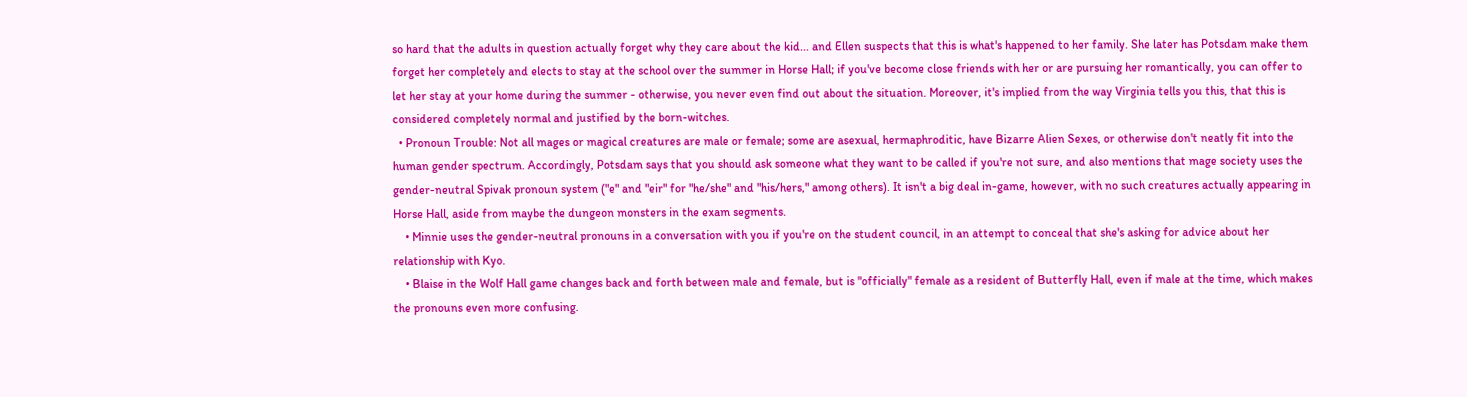so hard that the adults in question actually forget why they care about the kid... and Ellen suspects that this is what's happened to her family. She later has Potsdam make them forget her completely and elects to stay at the school over the summer in Horse Hall; if you've become close friends with her or are pursuing her romantically, you can offer to let her stay at your home during the summer - otherwise, you never even find out about the situation. Moreover, it's implied from the way Virginia tells you this, that this is considered completely normal and justified by the born-witches.
  • Pronoun Trouble: Not all mages or magical creatures are male or female; some are asexual, hermaphroditic, have Bizarre Alien Sexes, or otherwise don't neatly fit into the human gender spectrum. Accordingly, Potsdam says that you should ask someone what they want to be called if you're not sure, and also mentions that mage society uses the gender-neutral Spivak pronoun system ("e" and "eir" for "he/she" and "his/hers," among others). It isn't a big deal in-game, however, with no such creatures actually appearing in Horse Hall, aside from maybe the dungeon monsters in the exam segments.
    • Minnie uses the gender-neutral pronouns in a conversation with you if you're on the student council, in an attempt to conceal that she's asking for advice about her relationship with Kyo.
    • Blaise in the Wolf Hall game changes back and forth between male and female, but is "officially" female as a resident of Butterfly Hall, even if male at the time, which makes the pronouns even more confusing.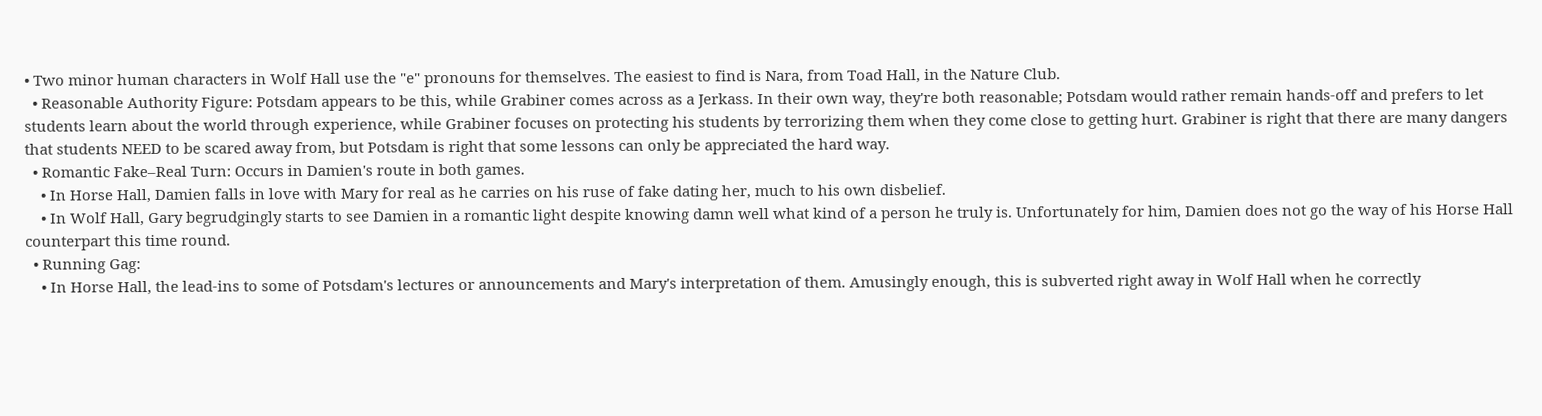• Two minor human characters in Wolf Hall use the "e" pronouns for themselves. The easiest to find is Nara, from Toad Hall, in the Nature Club.
  • Reasonable Authority Figure: Potsdam appears to be this, while Grabiner comes across as a Jerkass. In their own way, they're both reasonable; Potsdam would rather remain hands-off and prefers to let students learn about the world through experience, while Grabiner focuses on protecting his students by terrorizing them when they come close to getting hurt. Grabiner is right that there are many dangers that students NEED to be scared away from, but Potsdam is right that some lessons can only be appreciated the hard way.
  • Romantic Fake–Real Turn: Occurs in Damien's route in both games.
    • In Horse Hall, Damien falls in love with Mary for real as he carries on his ruse of fake dating her, much to his own disbelief.
    • In Wolf Hall, Gary begrudgingly starts to see Damien in a romantic light despite knowing damn well what kind of a person he truly is. Unfortunately for him, Damien does not go the way of his Horse Hall counterpart this time round.
  • Running Gag:
    • In Horse Hall, the lead-ins to some of Potsdam's lectures or announcements and Mary's interpretation of them. Amusingly enough, this is subverted right away in Wolf Hall when he correctly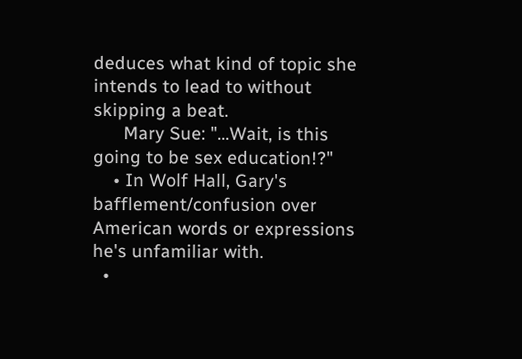deduces what kind of topic she intends to lead to without skipping a beat.
      Mary Sue: "...Wait, is this going to be sex education!?"
    • In Wolf Hall, Gary's bafflement/confusion over American words or expressions he's unfamiliar with.
  •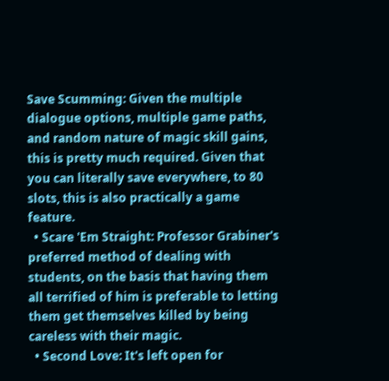Save Scumming: Given the multiple dialogue options, multiple game paths, and random nature of magic skill gains, this is pretty much required. Given that you can literally save everywhere, to 80 slots, this is also practically a game feature.
  • Scare 'Em Straight: Professor Grabiner's preferred method of dealing with students, on the basis that having them all terrified of him is preferable to letting them get themselves killed by being careless with their magic.
  • Second Love: It's left open for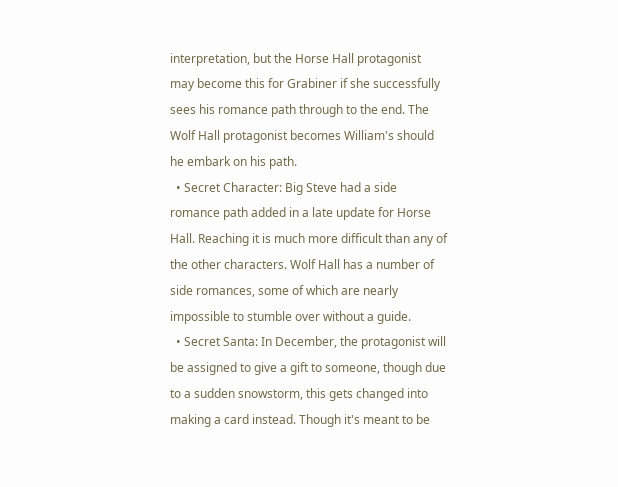interpretation, but the Horse Hall protagonist may become this for Grabiner if she successfully sees his romance path through to the end. The Wolf Hall protagonist becomes William's should he embark on his path.
  • Secret Character: Big Steve had a side romance path added in a late update for Horse Hall. Reaching it is much more difficult than any of the other characters. Wolf Hall has a number of side romances, some of which are nearly impossible to stumble over without a guide.
  • Secret Santa: In December, the protagonist will be assigned to give a gift to someone, though due to a sudden snowstorm, this gets changed into making a card instead. Though it's meant to be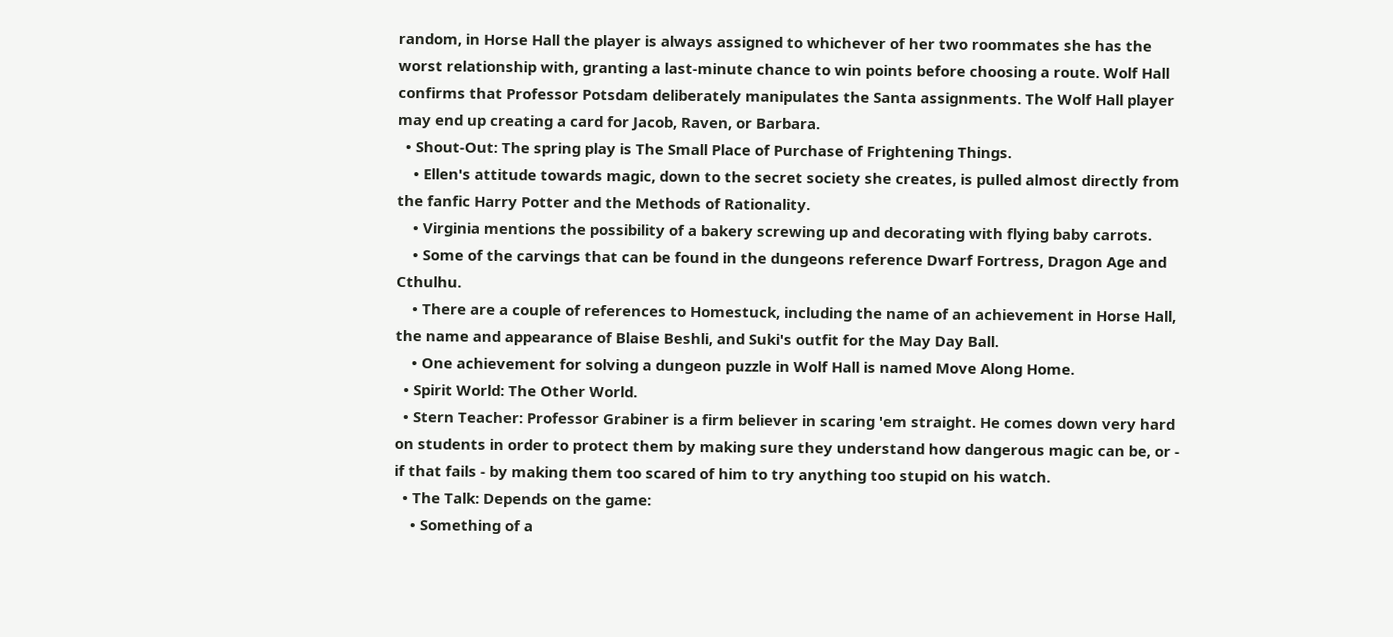random, in Horse Hall the player is always assigned to whichever of her two roommates she has the worst relationship with, granting a last-minute chance to win points before choosing a route. Wolf Hall confirms that Professor Potsdam deliberately manipulates the Santa assignments. The Wolf Hall player may end up creating a card for Jacob, Raven, or Barbara.
  • Shout-Out: The spring play is The Small Place of Purchase of Frightening Things.
    • Ellen's attitude towards magic, down to the secret society she creates, is pulled almost directly from the fanfic Harry Potter and the Methods of Rationality.
    • Virginia mentions the possibility of a bakery screwing up and decorating with flying baby carrots.
    • Some of the carvings that can be found in the dungeons reference Dwarf Fortress, Dragon Age and Cthulhu.
    • There are a couple of references to Homestuck, including the name of an achievement in Horse Hall, the name and appearance of Blaise Beshli, and Suki's outfit for the May Day Ball.
    • One achievement for solving a dungeon puzzle in Wolf Hall is named Move Along Home.
  • Spirit World: The Other World.
  • Stern Teacher: Professor Grabiner is a firm believer in scaring 'em straight. He comes down very hard on students in order to protect them by making sure they understand how dangerous magic can be, or - if that fails - by making them too scared of him to try anything too stupid on his watch.
  • The Talk: Depends on the game:
    • Something of a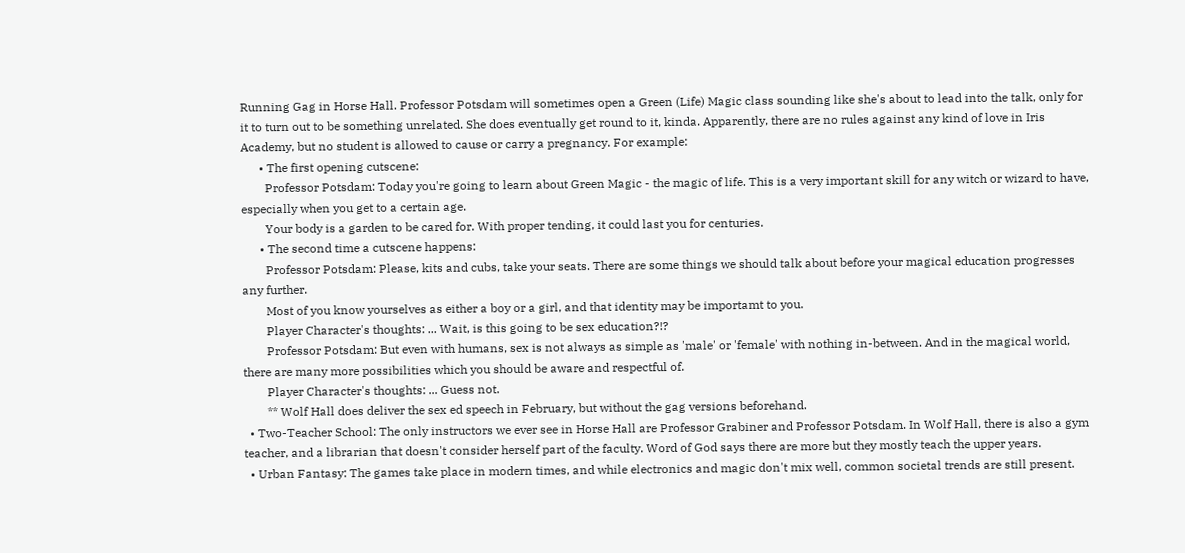Running Gag in Horse Hall. Professor Potsdam will sometimes open a Green (Life) Magic class sounding like she's about to lead into the talk, only for it to turn out to be something unrelated. She does eventually get round to it, kinda. Apparently, there are no rules against any kind of love in Iris Academy, but no student is allowed to cause or carry a pregnancy. For example:
      • The first opening cutscene:
        Professor Potsdam: Today you're going to learn about Green Magic - the magic of life. This is a very important skill for any witch or wizard to have, especially when you get to a certain age.
        Your body is a garden to be cared for. With proper tending, it could last you for centuries.
      • The second time a cutscene happens:
        Professor Potsdam: Please, kits and cubs, take your seats. There are some things we should talk about before your magical education progresses any further.
        Most of you know yourselves as either a boy or a girl, and that identity may be importamt to you.
        Player Character's thoughts: ... Wait, is this going to be sex education?!?
        Professor Potsdam: But even with humans, sex is not always as simple as 'male' or 'female' with nothing in-between. And in the magical world, there are many more possibilities which you should be aware and respectful of.
        Player Character's thoughts: ... Guess not.
        ** Wolf Hall does deliver the sex ed speech in February, but without the gag versions beforehand.
  • Two-Teacher School: The only instructors we ever see in Horse Hall are Professor Grabiner and Professor Potsdam. In Wolf Hall, there is also a gym teacher, and a librarian that doesn't consider herself part of the faculty. Word of God says there are more but they mostly teach the upper years.
  • Urban Fantasy: The games take place in modern times, and while electronics and magic don't mix well, common societal trends are still present.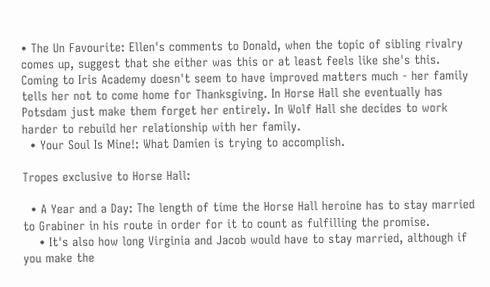• The Un Favourite: Ellen's comments to Donald, when the topic of sibling rivalry comes up, suggest that she either was this or at least feels like she's this. Coming to Iris Academy doesn't seem to have improved matters much - her family tells her not to come home for Thanksgiving. In Horse Hall she eventually has Potsdam just make them forget her entirely. In Wolf Hall she decides to work harder to rebuild her relationship with her family.
  • Your Soul Is Mine!: What Damien is trying to accomplish.

Tropes exclusive to Horse Hall:

  • A Year and a Day: The length of time the Horse Hall heroine has to stay married to Grabiner in his route in order for it to count as fulfilling the promise.
    • It's also how long Virginia and Jacob would have to stay married, although if you make the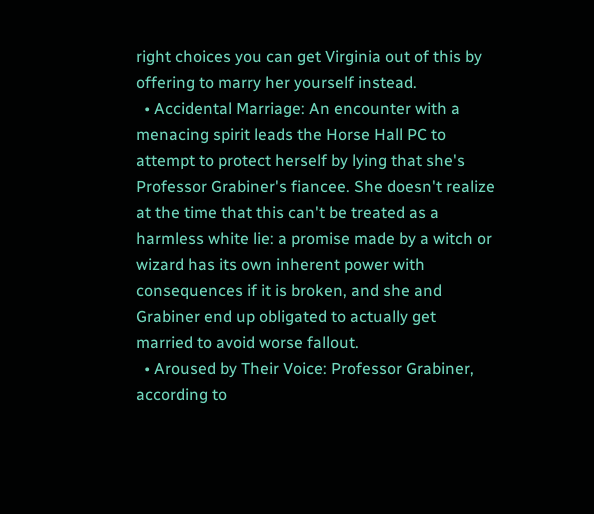right choices you can get Virginia out of this by offering to marry her yourself instead.
  • Accidental Marriage: An encounter with a menacing spirit leads the Horse Hall PC to attempt to protect herself by lying that she's Professor Grabiner's fiancee. She doesn't realize at the time that this can't be treated as a harmless white lie: a promise made by a witch or wizard has its own inherent power with consequences if it is broken, and she and Grabiner end up obligated to actually get married to avoid worse fallout.
  • Aroused by Their Voice: Professor Grabiner, according to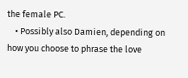the female PC.
    • Possibly also Damien, depending on how you choose to phrase the love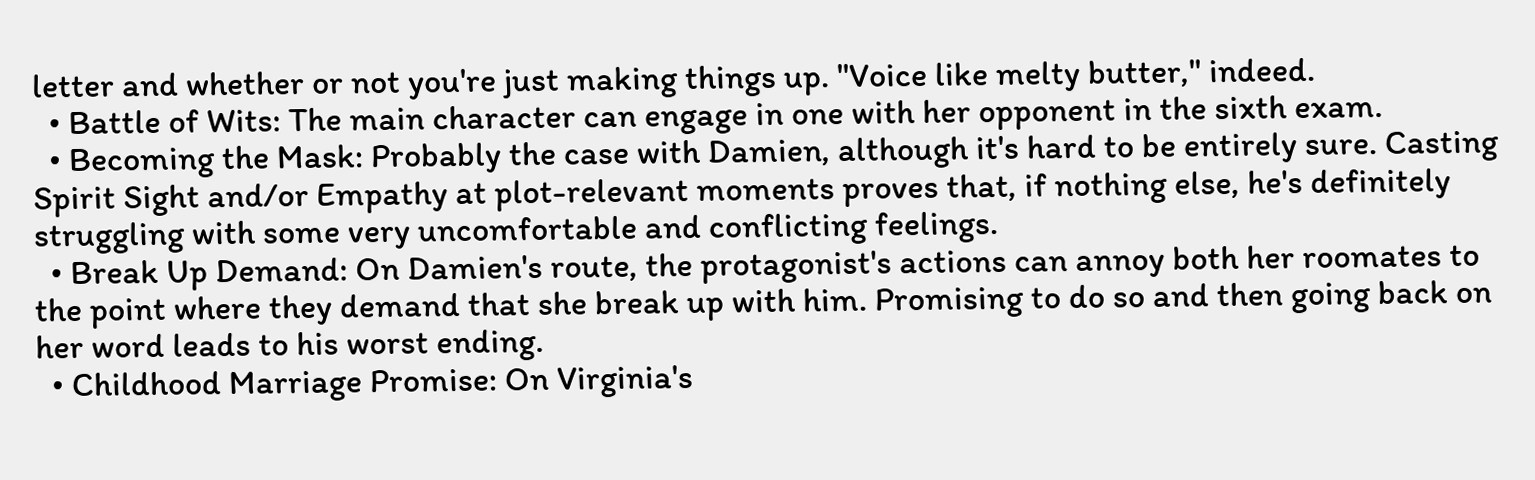letter and whether or not you're just making things up. "Voice like melty butter," indeed.
  • Battle of Wits: The main character can engage in one with her opponent in the sixth exam.
  • Becoming the Mask: Probably the case with Damien, although it's hard to be entirely sure. Casting Spirit Sight and/or Empathy at plot-relevant moments proves that, if nothing else, he's definitely struggling with some very uncomfortable and conflicting feelings.
  • Break Up Demand: On Damien's route, the protagonist's actions can annoy both her roomates to the point where they demand that she break up with him. Promising to do so and then going back on her word leads to his worst ending.
  • Childhood Marriage Promise: On Virginia's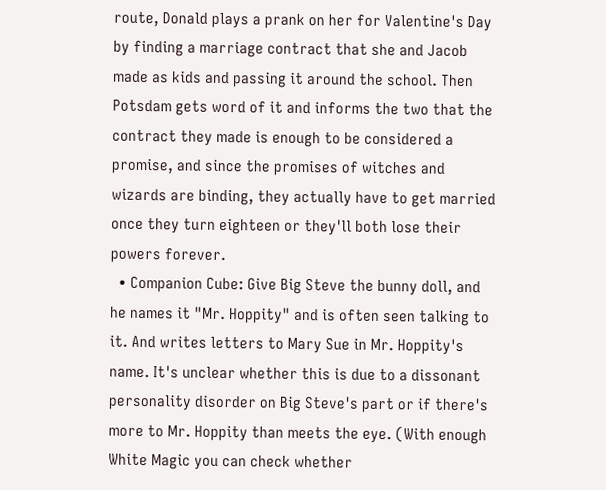route, Donald plays a prank on her for Valentine's Day by finding a marriage contract that she and Jacob made as kids and passing it around the school. Then Potsdam gets word of it and informs the two that the contract they made is enough to be considered a promise, and since the promises of witches and wizards are binding, they actually have to get married once they turn eighteen or they'll both lose their powers forever.
  • Companion Cube: Give Big Steve the bunny doll, and he names it "Mr. Hoppity" and is often seen talking to it. And writes letters to Mary Sue in Mr. Hoppity's name. It's unclear whether this is due to a dissonant personality disorder on Big Steve's part or if there's more to Mr. Hoppity than meets the eye. (With enough White Magic you can check whether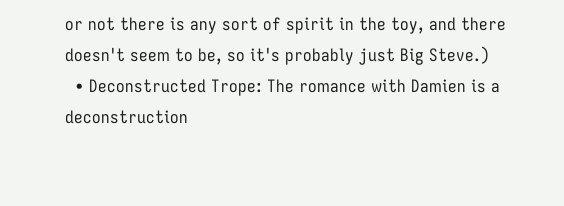or not there is any sort of spirit in the toy, and there doesn't seem to be, so it's probably just Big Steve.)
  • Deconstructed Trope: The romance with Damien is a deconstruction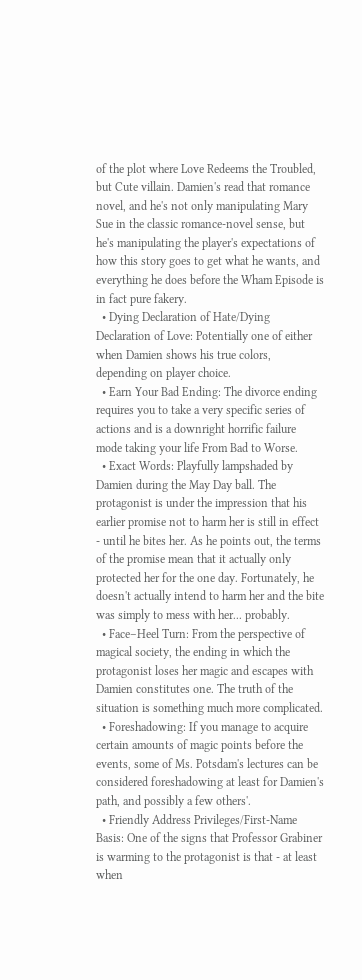of the plot where Love Redeems the Troubled, but Cute villain. Damien's read that romance novel, and he's not only manipulating Mary Sue in the classic romance-novel sense, but he's manipulating the player's expectations of how this story goes to get what he wants, and everything he does before the Wham Episode is in fact pure fakery.
  • Dying Declaration of Hate/Dying Declaration of Love: Potentially one of either when Damien shows his true colors, depending on player choice.
  • Earn Your Bad Ending: The divorce ending requires you to take a very specific series of actions and is a downright horrific failure mode taking your life From Bad to Worse.
  • Exact Words: Playfully lampshaded by Damien during the May Day ball. The protagonist is under the impression that his earlier promise not to harm her is still in effect - until he bites her. As he points out, the terms of the promise mean that it actually only protected her for the one day. Fortunately, he doesn't actually intend to harm her and the bite was simply to mess with her... probably.
  • Face–Heel Turn: From the perspective of magical society, the ending in which the protagonist loses her magic and escapes with Damien constitutes one. The truth of the situation is something much more complicated.
  • Foreshadowing: If you manage to acquire certain amounts of magic points before the events, some of Ms. Potsdam's lectures can be considered foreshadowing at least for Damien's path, and possibly a few others'.
  • Friendly Address Privileges/First-Name Basis: One of the signs that Professor Grabiner is warming to the protagonist is that - at least when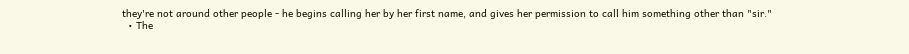they're not around other people - he begins calling her by her first name, and gives her permission to call him something other than "sir."
  • The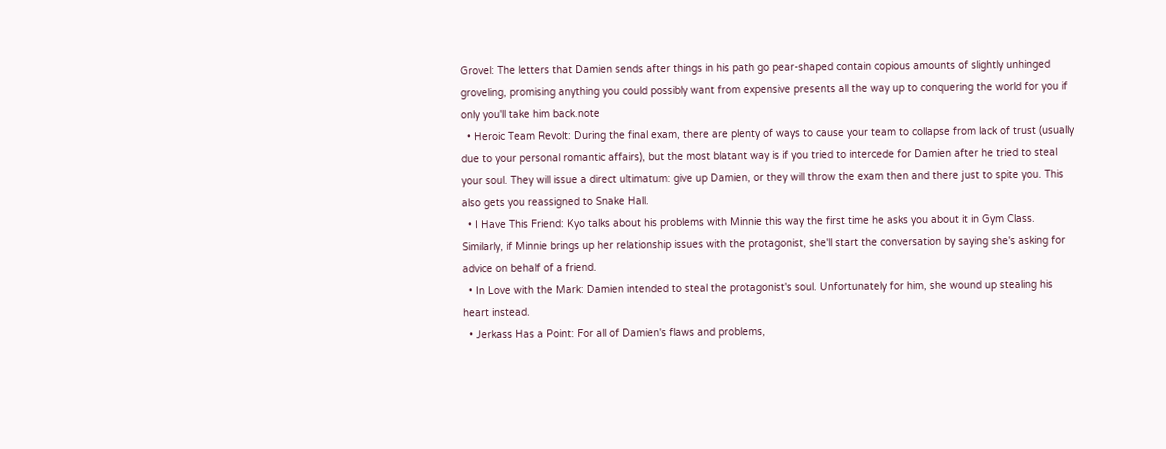Grovel: The letters that Damien sends after things in his path go pear-shaped contain copious amounts of slightly unhinged groveling, promising anything you could possibly want from expensive presents all the way up to conquering the world for you if only you'll take him back.note
  • Heroic Team Revolt: During the final exam, there are plenty of ways to cause your team to collapse from lack of trust (usually due to your personal romantic affairs), but the most blatant way is if you tried to intercede for Damien after he tried to steal your soul. They will issue a direct ultimatum: give up Damien, or they will throw the exam then and there just to spite you. This also gets you reassigned to Snake Hall.
  • I Have This Friend: Kyo talks about his problems with Minnie this way the first time he asks you about it in Gym Class. Similarly, if Minnie brings up her relationship issues with the protagonist, she'll start the conversation by saying she's asking for advice on behalf of a friend.
  • In Love with the Mark: Damien intended to steal the protagonist's soul. Unfortunately for him, she wound up stealing his heart instead.
  • Jerkass Has a Point: For all of Damien's flaws and problems,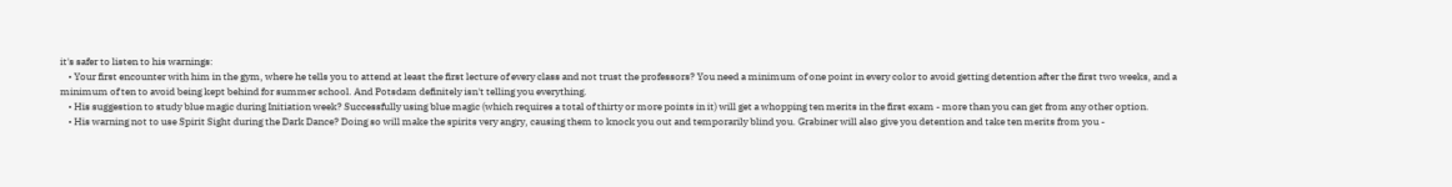it's safer to listen to his warnings:
    • Your first encounter with him in the gym, where he tells you to attend at least the first lecture of every class and not trust the professors? You need a minimum of one point in every color to avoid getting detention after the first two weeks, and a minimum of ten to avoid being kept behind for summer school. And Potsdam definitely isn't telling you everything.
    • His suggestion to study blue magic during Initiation week? Successfully using blue magic (which requires a total of thirty or more points in it) will get a whopping ten merits in the first exam - more than you can get from any other option.
    • His warning not to use Spirit Sight during the Dark Dance? Doing so will make the spirits very angry, causing them to knock you out and temporarily blind you. Grabiner will also give you detention and take ten merits from you -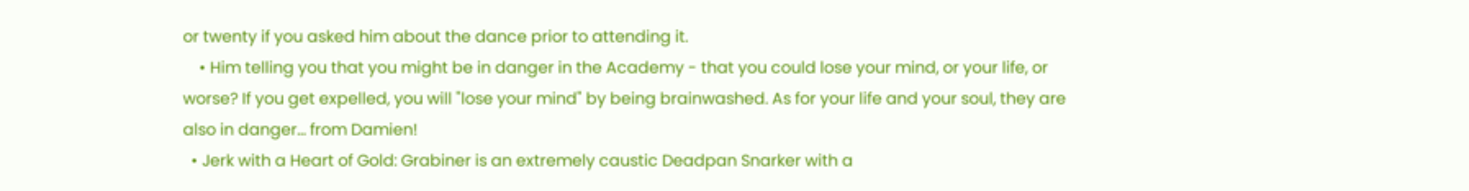or twenty if you asked him about the dance prior to attending it.
    • Him telling you that you might be in danger in the Academy - that you could lose your mind, or your life, or worse? If you get expelled, you will "lose your mind" by being brainwashed. As for your life and your soul, they are also in danger... from Damien!
  • Jerk with a Heart of Gold: Grabiner is an extremely caustic Deadpan Snarker with a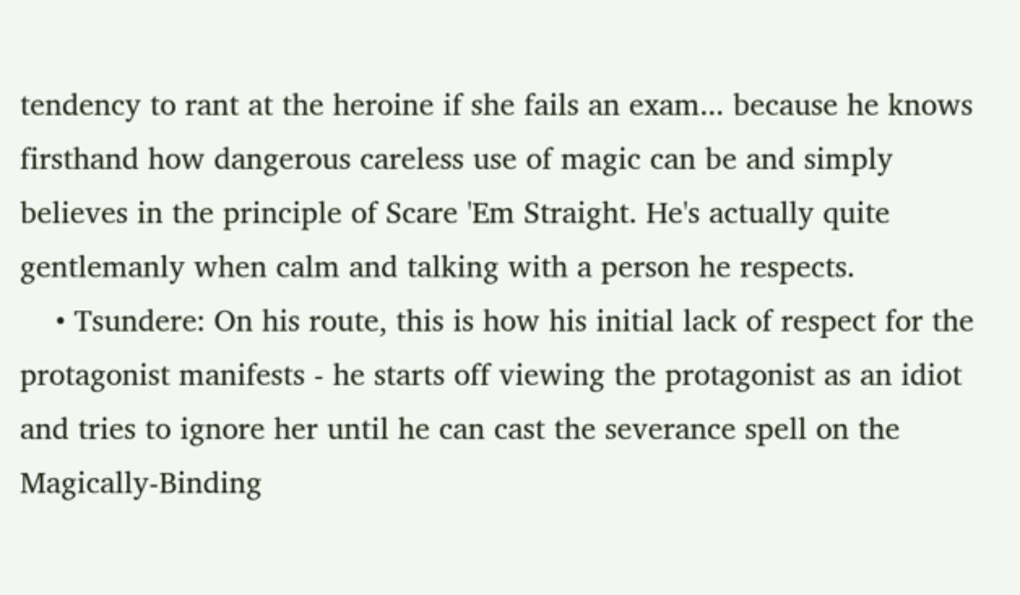tendency to rant at the heroine if she fails an exam... because he knows firsthand how dangerous careless use of magic can be and simply believes in the principle of Scare 'Em Straight. He's actually quite gentlemanly when calm and talking with a person he respects.
    • Tsundere: On his route, this is how his initial lack of respect for the protagonist manifests - he starts off viewing the protagonist as an idiot and tries to ignore her until he can cast the severance spell on the Magically-Binding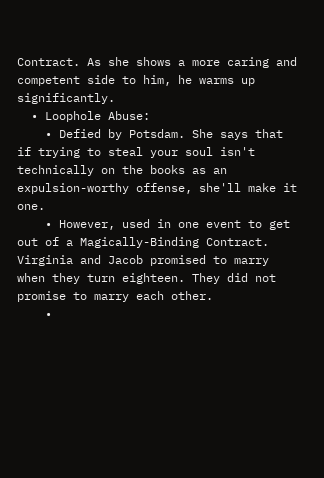Contract. As she shows a more caring and competent side to him, he warms up significantly.
  • Loophole Abuse:
    • Defied by Potsdam. She says that if trying to steal your soul isn't technically on the books as an expulsion-worthy offense, she'll make it one.
    • However, used in one event to get out of a Magically-Binding Contract. Virginia and Jacob promised to marry when they turn eighteen. They did not promise to marry each other.
    •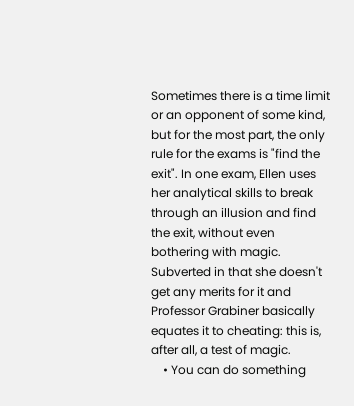Sometimes there is a time limit or an opponent of some kind, but for the most part, the only rule for the exams is "find the exit". In one exam, Ellen uses her analytical skills to break through an illusion and find the exit, without even bothering with magic. Subverted in that she doesn't get any merits for it and Professor Grabiner basically equates it to cheating: this is, after all, a test of magic.
    • You can do something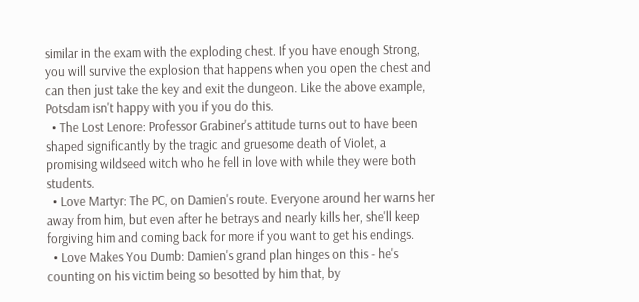similar in the exam with the exploding chest. If you have enough Strong, you will survive the explosion that happens when you open the chest and can then just take the key and exit the dungeon. Like the above example, Potsdam isn't happy with you if you do this.
  • The Lost Lenore: Professor Grabiner's attitude turns out to have been shaped significantly by the tragic and gruesome death of Violet, a promising wildseed witch who he fell in love with while they were both students.
  • Love Martyr: The PC, on Damien's route. Everyone around her warns her away from him, but even after he betrays and nearly kills her, she'll keep forgiving him and coming back for more if you want to get his endings.
  • Love Makes You Dumb: Damien's grand plan hinges on this - he's counting on his victim being so besotted by him that, by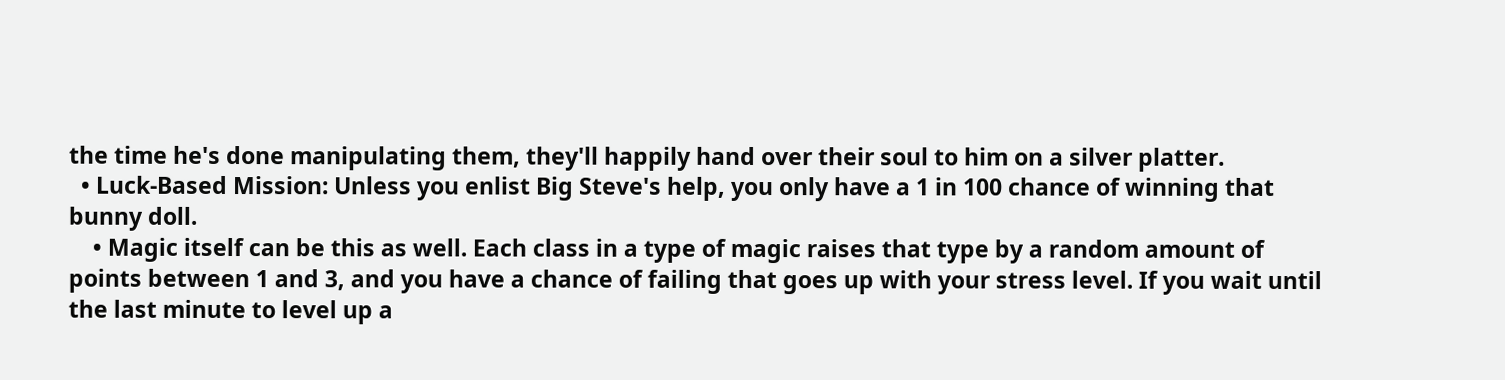the time he's done manipulating them, they'll happily hand over their soul to him on a silver platter.
  • Luck-Based Mission: Unless you enlist Big Steve's help, you only have a 1 in 100 chance of winning that bunny doll.
    • Magic itself can be this as well. Each class in a type of magic raises that type by a random amount of points between 1 and 3, and you have a chance of failing that goes up with your stress level. If you wait until the last minute to level up a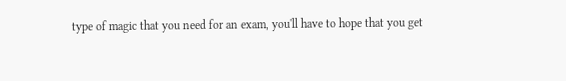type of magic that you need for an exam, you'll have to hope that you get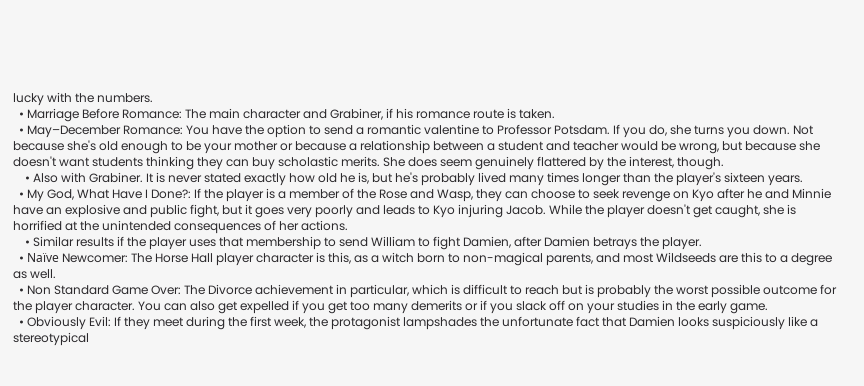lucky with the numbers.
  • Marriage Before Romance: The main character and Grabiner, if his romance route is taken.
  • May–December Romance: You have the option to send a romantic valentine to Professor Potsdam. If you do, she turns you down. Not because she's old enough to be your mother or because a relationship between a student and teacher would be wrong, but because she doesn't want students thinking they can buy scholastic merits. She does seem genuinely flattered by the interest, though.
    • Also with Grabiner. It is never stated exactly how old he is, but he's probably lived many times longer than the player's sixteen years.
  • My God, What Have I Done?: If the player is a member of the Rose and Wasp, they can choose to seek revenge on Kyo after he and Minnie have an explosive and public fight, but it goes very poorly and leads to Kyo injuring Jacob. While the player doesn't get caught, she is horrified at the unintended consequences of her actions.
    • Similar results if the player uses that membership to send William to fight Damien, after Damien betrays the player.
  • Naïve Newcomer: The Horse Hall player character is this, as a witch born to non-magical parents, and most Wildseeds are this to a degree as well.
  • Non Standard Game Over: The Divorce achievement in particular, which is difficult to reach but is probably the worst possible outcome for the player character. You can also get expelled if you get too many demerits or if you slack off on your studies in the early game.
  • Obviously Evil: If they meet during the first week, the protagonist lampshades the unfortunate fact that Damien looks suspiciously like a stereotypical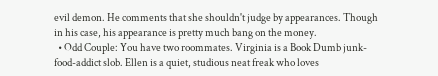evil demon. He comments that she shouldn't judge by appearances. Though in his case, his appearance is pretty much bang on the money.
  • Odd Couple: You have two roommates. Virginia is a Book Dumb junk-food-addict slob. Ellen is a quiet, studious neat freak who loves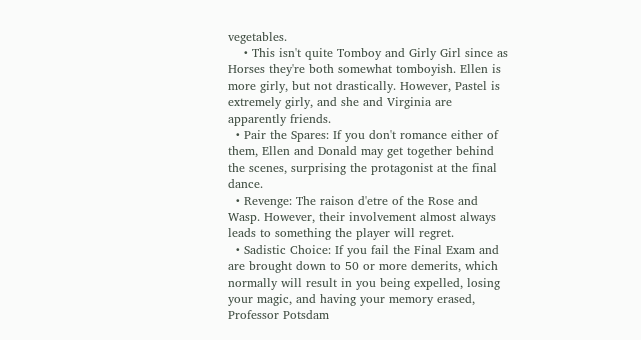vegetables.
    • This isn't quite Tomboy and Girly Girl since as Horses they're both somewhat tomboyish. Ellen is more girly, but not drastically. However, Pastel is extremely girly, and she and Virginia are apparently friends.
  • Pair the Spares: If you don't romance either of them, Ellen and Donald may get together behind the scenes, surprising the protagonist at the final dance.
  • Revenge: The raison d'etre of the Rose and Wasp. However, their involvement almost always leads to something the player will regret.
  • Sadistic Choice: If you fail the Final Exam and are brought down to 50 or more demerits, which normally will result in you being expelled, losing your magic, and having your memory erased, Professor Potsdam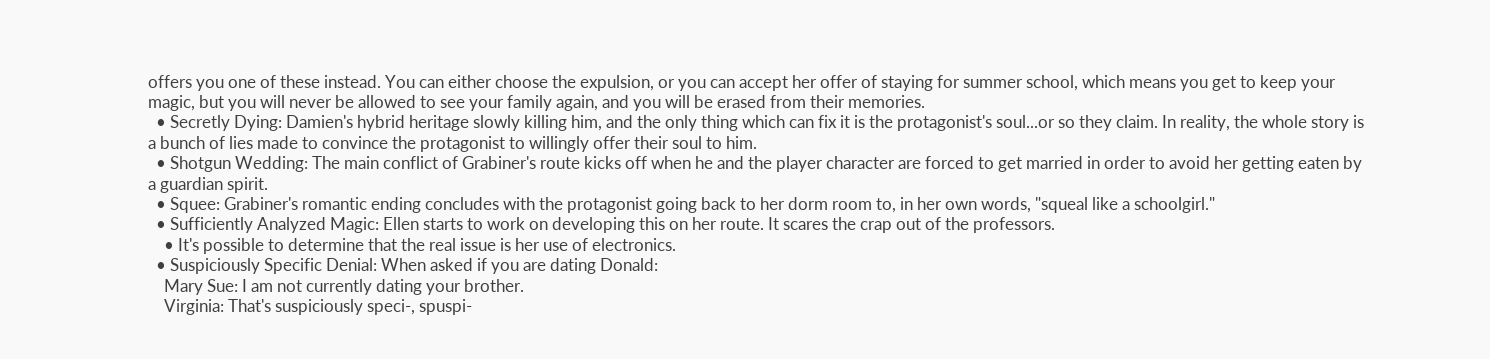offers you one of these instead. You can either choose the expulsion, or you can accept her offer of staying for summer school, which means you get to keep your magic, but you will never be allowed to see your family again, and you will be erased from their memories.
  • Secretly Dying: Damien's hybrid heritage slowly killing him, and the only thing which can fix it is the protagonist's soul...or so they claim. In reality, the whole story is a bunch of lies made to convince the protagonist to willingly offer their soul to him.
  • Shotgun Wedding: The main conflict of Grabiner's route kicks off when he and the player character are forced to get married in order to avoid her getting eaten by a guardian spirit.
  • Squee: Grabiner's romantic ending concludes with the protagonist going back to her dorm room to, in her own words, "squeal like a schoolgirl."
  • Sufficiently Analyzed Magic: Ellen starts to work on developing this on her route. It scares the crap out of the professors.
    • It's possible to determine that the real issue is her use of electronics.
  • Suspiciously Specific Denial: When asked if you are dating Donald:
    Mary Sue: I am not currently dating your brother.
    Virginia: That's suspiciously speci-, spuspi-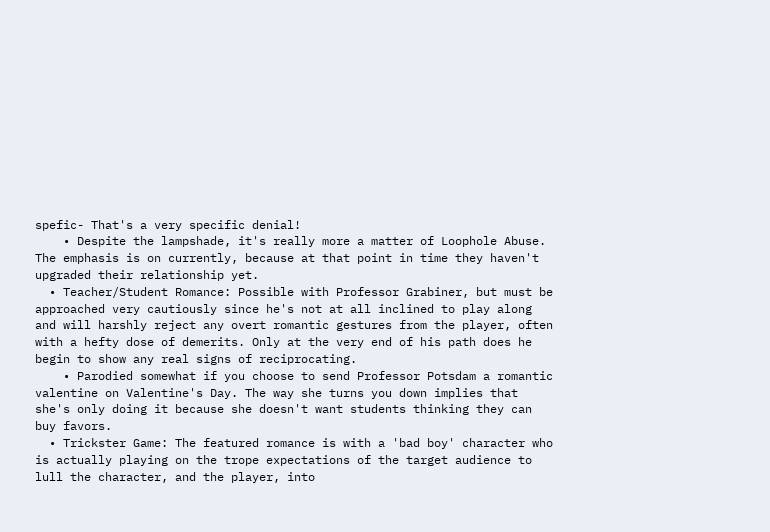spefic- That's a very specific denial!
    • Despite the lampshade, it's really more a matter of Loophole Abuse. The emphasis is on currently, because at that point in time they haven't upgraded their relationship yet.
  • Teacher/Student Romance: Possible with Professor Grabiner, but must be approached very cautiously since he's not at all inclined to play along and will harshly reject any overt romantic gestures from the player, often with a hefty dose of demerits. Only at the very end of his path does he begin to show any real signs of reciprocating.
    • Parodied somewhat if you choose to send Professor Potsdam a romantic valentine on Valentine's Day. The way she turns you down implies that she's only doing it because she doesn't want students thinking they can buy favors.
  • Trickster Game: The featured romance is with a 'bad boy' character who is actually playing on the trope expectations of the target audience to lull the character, and the player, into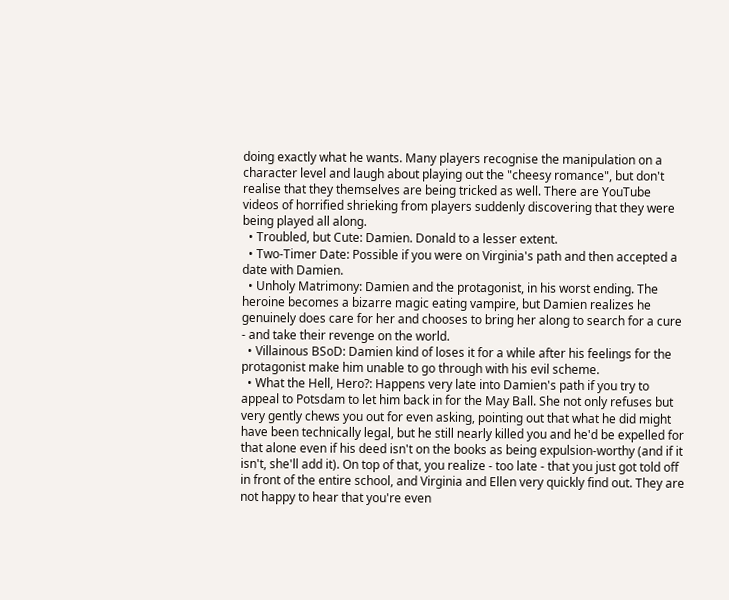doing exactly what he wants. Many players recognise the manipulation on a character level and laugh about playing out the "cheesy romance", but don't realise that they themselves are being tricked as well. There are YouTube videos of horrified shrieking from players suddenly discovering that they were being played all along.
  • Troubled, but Cute: Damien. Donald to a lesser extent.
  • Two-Timer Date: Possible if you were on Virginia's path and then accepted a date with Damien.
  • Unholy Matrimony: Damien and the protagonist, in his worst ending. The heroine becomes a bizarre magic eating vampire, but Damien realizes he genuinely does care for her and chooses to bring her along to search for a cure - and take their revenge on the world.
  • Villainous BSoD: Damien kind of loses it for a while after his feelings for the protagonist make him unable to go through with his evil scheme.
  • What the Hell, Hero?: Happens very late into Damien's path if you try to appeal to Potsdam to let him back in for the May Ball. She not only refuses but very gently chews you out for even asking, pointing out that what he did might have been technically legal, but he still nearly killed you and he'd be expelled for that alone even if his deed isn't on the books as being expulsion-worthy (and if it isn't, she'll add it). On top of that, you realize - too late - that you just got told off in front of the entire school, and Virginia and Ellen very quickly find out. They are not happy to hear that you're even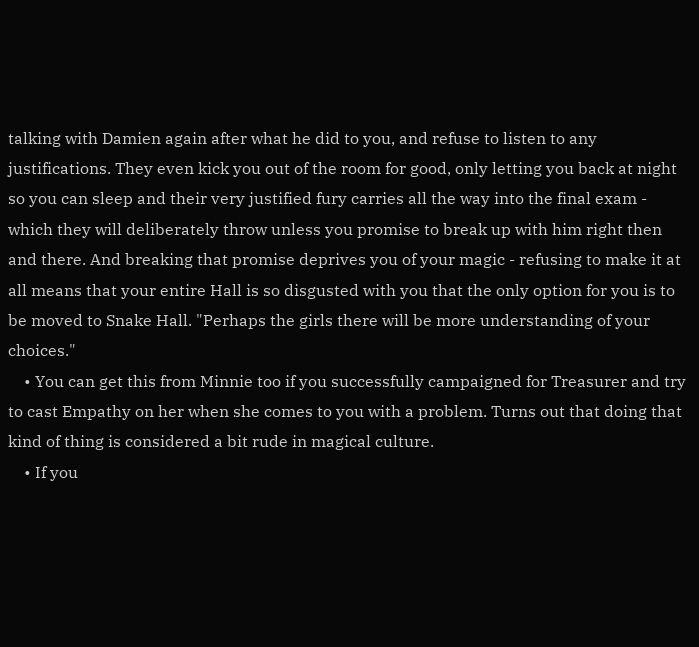talking with Damien again after what he did to you, and refuse to listen to any justifications. They even kick you out of the room for good, only letting you back at night so you can sleep and their very justified fury carries all the way into the final exam - which they will deliberately throw unless you promise to break up with him right then and there. And breaking that promise deprives you of your magic - refusing to make it at all means that your entire Hall is so disgusted with you that the only option for you is to be moved to Snake Hall. "Perhaps the girls there will be more understanding of your choices."
    • You can get this from Minnie too if you successfully campaigned for Treasurer and try to cast Empathy on her when she comes to you with a problem. Turns out that doing that kind of thing is considered a bit rude in magical culture.
    • If you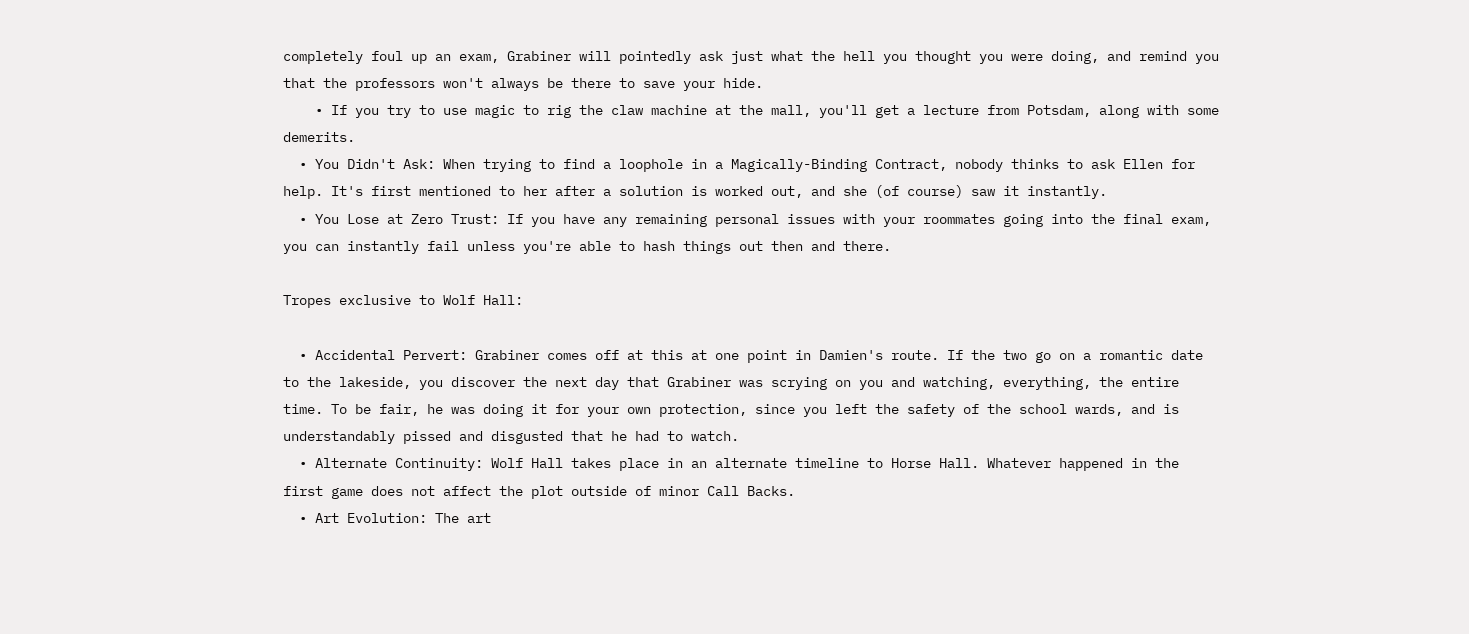completely foul up an exam, Grabiner will pointedly ask just what the hell you thought you were doing, and remind you that the professors won't always be there to save your hide.
    • If you try to use magic to rig the claw machine at the mall, you'll get a lecture from Potsdam, along with some demerits.
  • You Didn't Ask: When trying to find a loophole in a Magically-Binding Contract, nobody thinks to ask Ellen for help. It's first mentioned to her after a solution is worked out, and she (of course) saw it instantly.
  • You Lose at Zero Trust: If you have any remaining personal issues with your roommates going into the final exam, you can instantly fail unless you're able to hash things out then and there.

Tropes exclusive to Wolf Hall:

  • Accidental Pervert: Grabiner comes off at this at one point in Damien's route. If the two go on a romantic date to the lakeside, you discover the next day that Grabiner was scrying on you and watching, everything, the entire time. To be fair, he was doing it for your own protection, since you left the safety of the school wards, and is understandably pissed and disgusted that he had to watch.
  • Alternate Continuity: Wolf Hall takes place in an alternate timeline to Horse Hall. Whatever happened in the first game does not affect the plot outside of minor Call Backs.
  • Art Evolution: The art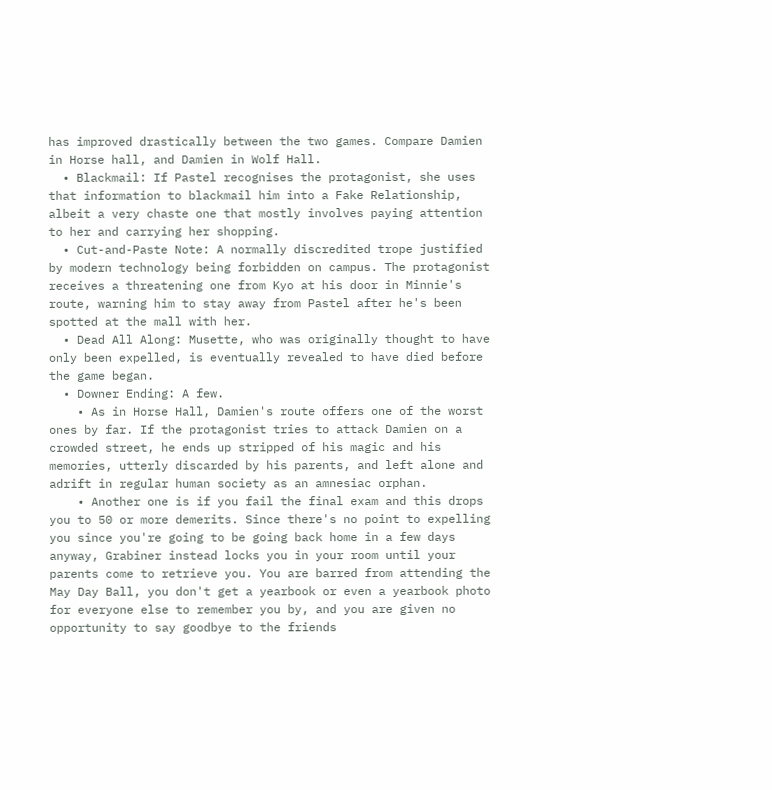has improved drastically between the two games. Compare Damien in Horse hall, and Damien in Wolf Hall.
  • Blackmail: If Pastel recognises the protagonist, she uses that information to blackmail him into a Fake Relationship, albeit a very chaste one that mostly involves paying attention to her and carrying her shopping.
  • Cut-and-Paste Note: A normally discredited trope justified by modern technology being forbidden on campus. The protagonist receives a threatening one from Kyo at his door in Minnie's route, warning him to stay away from Pastel after he's been spotted at the mall with her.
  • Dead All Along: Musette, who was originally thought to have only been expelled, is eventually revealed to have died before the game began.
  • Downer Ending: A few.
    • As in Horse Hall, Damien's route offers one of the worst ones by far. If the protagonist tries to attack Damien on a crowded street, he ends up stripped of his magic and his memories, utterly discarded by his parents, and left alone and adrift in regular human society as an amnesiac orphan.
    • Another one is if you fail the final exam and this drops you to 50 or more demerits. Since there's no point to expelling you since you're going to be going back home in a few days anyway, Grabiner instead locks you in your room until your parents come to retrieve you. You are barred from attending the May Day Ball, you don't get a yearbook or even a yearbook photo for everyone else to remember you by, and you are given no opportunity to say goodbye to the friends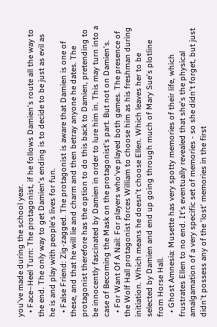you've made during the school year.
  • Face–Heel Turn: The protagonist, if he follows Damien's route all the way to the end. The only way to get Damien's ending is to decide to be just as evil as he is and play with people's lives for fun.
  • False Friend: Zig-zagged. The protagonist is aware that Damien is one of these, and that he will lie and charm and then betray anyone he dates. The protagonist therefore has the option to do this back to Damien, pretending to be innocently fascinated by Damien in order to lure him in. This may turn into a case of Becoming the Mask on the protagonist's part. But not on Damien's.
  • For Want Of A Nail: For players who've played both games. The presence of the Wolf Hall protagonist forces William to choose him as his freshman during initiation. Which means he doesn't choose Ellen. Which leaves her to be selected by Damien and end up going through much of Mary Sue's plotline from Horse Hall.
  • Ghost Amnesia: Musette has very spotty memories of their life, which frustrates Ellen to no end. It's eventually revealed that she's the physical amalgamation of a very specific set of memories - so she didn't forget, but just didn't possess any of the 'lost' memories in the first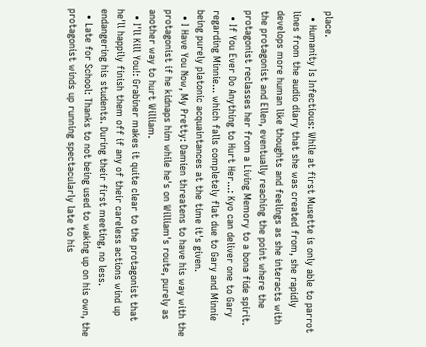place.
  • Humanity Is Infectious: While at first Musette is only able to parrot lines from the audio diary that she was created from, she rapidly develops more human like thoughts and feelings as she interacts with the protagonist and Ellen, eventually reaching the point where the protagonist reclasses her from a Living Memory to a bona fide spirit.
  • If You Ever Do Anything to Hurt Her...: Kyo can deliver one to Gary regarding Minnie... which falls completely flat due to Gary and Minnie being purely platonic acquaintances at the time it's given.
  • I Have You Now, My Pretty: Damien threatens to have his way with the protagonist if he kidnaps him while he's on William's route, purely as another way to hurt William.
  • I'll Kill You!: Grabiner makes it quite clear to the protagonist that he'll happily finish them off if any of their careless actions wind up endangering his students. During their first meeting, no less.
  • Late for School: Thanks to not being used to waking up on his own, the protagonist winds up running spectacularly late to his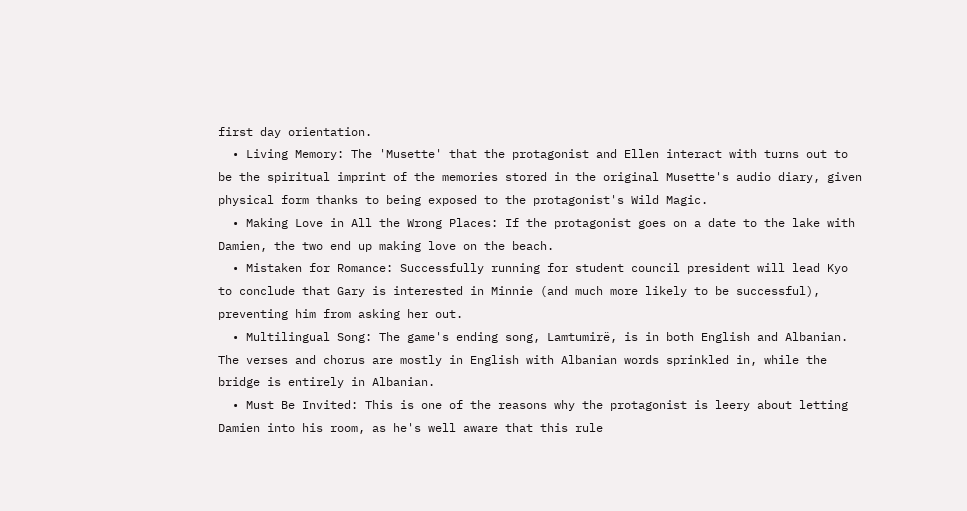first day orientation.
  • Living Memory: The 'Musette' that the protagonist and Ellen interact with turns out to be the spiritual imprint of the memories stored in the original Musette's audio diary, given physical form thanks to being exposed to the protagonist's Wild Magic.
  • Making Love in All the Wrong Places: If the protagonist goes on a date to the lake with Damien, the two end up making love on the beach.
  • Mistaken for Romance: Successfully running for student council president will lead Kyo to conclude that Gary is interested in Minnie (and much more likely to be successful), preventing him from asking her out.
  • Multilingual Song: The game's ending song, Lamtumirë, is in both English and Albanian. The verses and chorus are mostly in English with Albanian words sprinkled in, while the bridge is entirely in Albanian.
  • Must Be Invited: This is one of the reasons why the protagonist is leery about letting Damien into his room, as he's well aware that this rule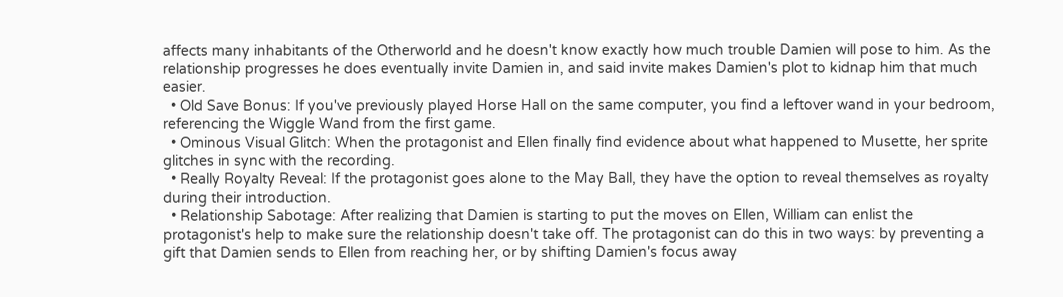affects many inhabitants of the Otherworld and he doesn't know exactly how much trouble Damien will pose to him. As the relationship progresses he does eventually invite Damien in, and said invite makes Damien's plot to kidnap him that much easier.
  • Old Save Bonus: If you've previously played Horse Hall on the same computer, you find a leftover wand in your bedroom, referencing the Wiggle Wand from the first game.
  • Ominous Visual Glitch: When the protagonist and Ellen finally find evidence about what happened to Musette, her sprite glitches in sync with the recording.
  • Really Royalty Reveal: If the protagonist goes alone to the May Ball, they have the option to reveal themselves as royalty during their introduction.
  • Relationship Sabotage: After realizing that Damien is starting to put the moves on Ellen, William can enlist the protagonist's help to make sure the relationship doesn't take off. The protagonist can do this in two ways: by preventing a gift that Damien sends to Ellen from reaching her, or by shifting Damien's focus away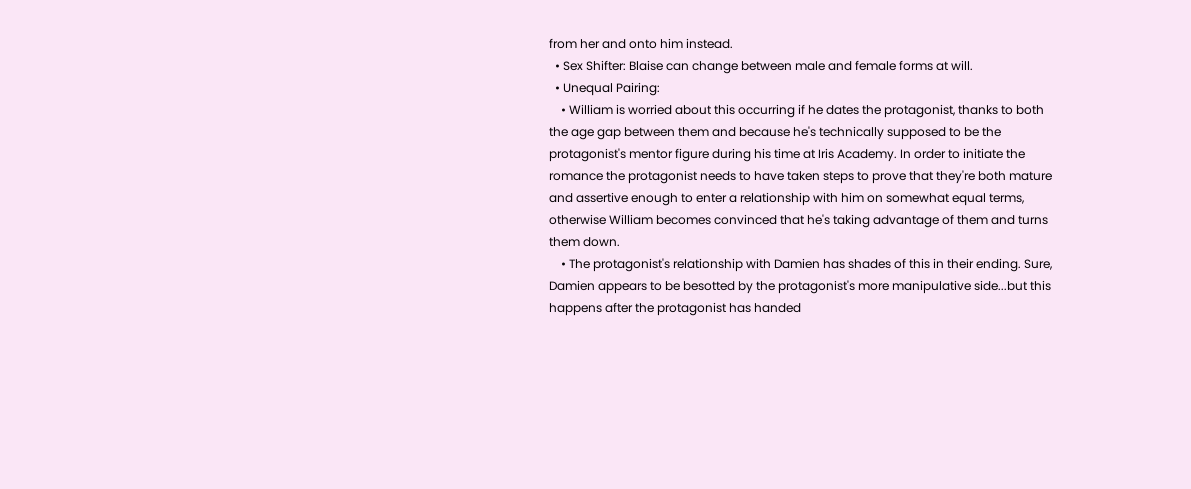from her and onto him instead.
  • Sex Shifter: Blaise can change between male and female forms at will.
  • Unequal Pairing:
    • William is worried about this occurring if he dates the protagonist, thanks to both the age gap between them and because he's technically supposed to be the protagonist's mentor figure during his time at Iris Academy. In order to initiate the romance the protagonist needs to have taken steps to prove that they're both mature and assertive enough to enter a relationship with him on somewhat equal terms, otherwise William becomes convinced that he's taking advantage of them and turns them down.
    • The protagonist's relationship with Damien has shades of this in their ending. Sure, Damien appears to be besotted by the protagonist's more manipulative side...but this happens after the protagonist has handed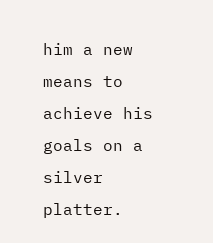him a new means to achieve his goals on a silver platter.